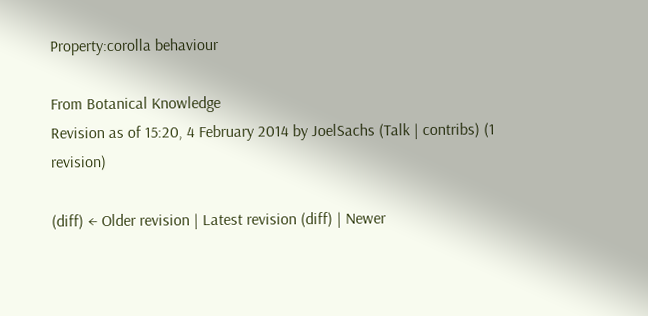Property:corolla behaviour

From Botanical Knowledge
Revision as of 15:20, 4 February 2014 by JoelSachs (Talk | contribs) (1 revision)

(diff) ← Older revision | Latest revision (diff) | Newer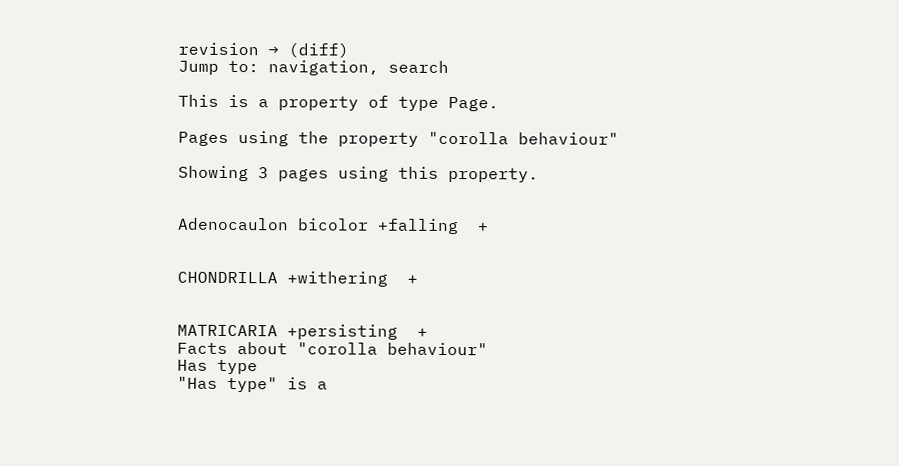revision → (diff)
Jump to: navigation, search

This is a property of type Page.

Pages using the property "corolla behaviour"

Showing 3 pages using this property.


Adenocaulon bicolor +falling  +


CHONDRILLA +withering  +


MATRICARIA +persisting  +
Facts about "corolla behaviour"
Has type
"Has type" is a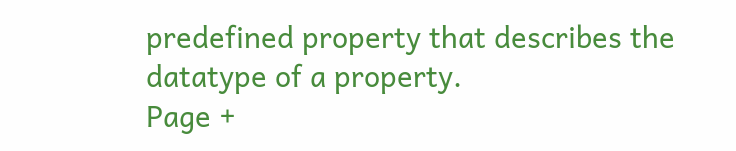predefined property that describes the datatype of a property.
Page +